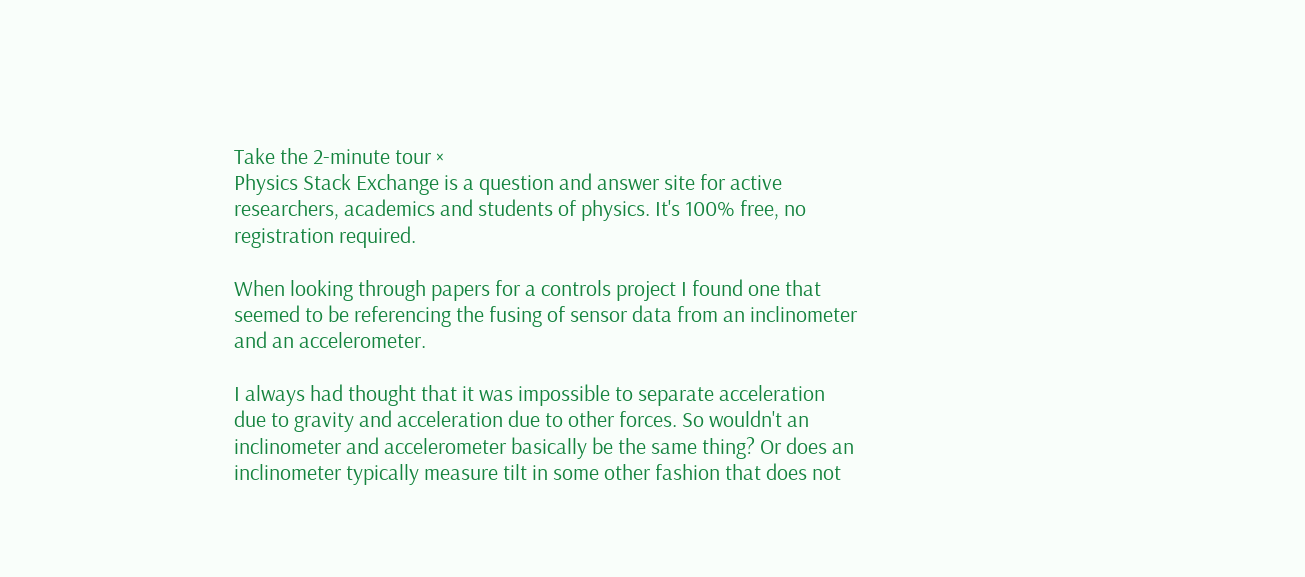Take the 2-minute tour ×
Physics Stack Exchange is a question and answer site for active researchers, academics and students of physics. It's 100% free, no registration required.

When looking through papers for a controls project I found one that seemed to be referencing the fusing of sensor data from an inclinometer and an accelerometer.

I always had thought that it was impossible to separate acceleration due to gravity and acceleration due to other forces. So wouldn't an inclinometer and accelerometer basically be the same thing? Or does an inclinometer typically measure tilt in some other fashion that does not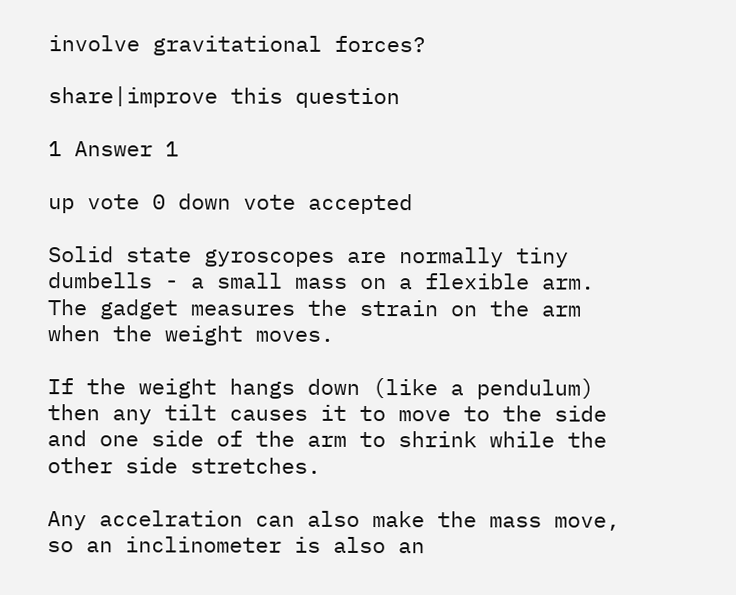involve gravitational forces?

share|improve this question

1 Answer 1

up vote 0 down vote accepted

Solid state gyroscopes are normally tiny dumbells - a small mass on a flexible arm. The gadget measures the strain on the arm when the weight moves.

If the weight hangs down (like a pendulum) then any tilt causes it to move to the side and one side of the arm to shrink while the other side stretches.

Any accelration can also make the mass move, so an inclinometer is also an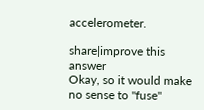accelerometer.

share|improve this answer
Okay, so it would make no sense to "fuse"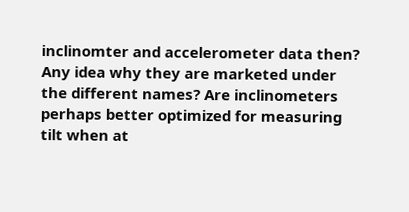inclinomter and accelerometer data then? Any idea why they are marketed under the different names? Are inclinometers perhaps better optimized for measuring tilt when at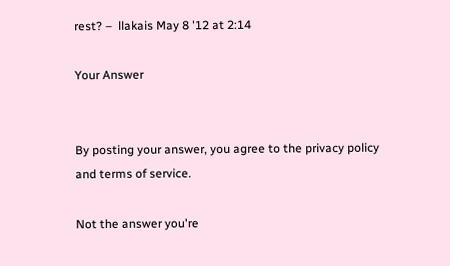rest? –  llakais May 8 '12 at 2:14

Your Answer


By posting your answer, you agree to the privacy policy and terms of service.

Not the answer you're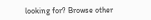looking for? Browse other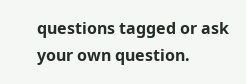questions tagged or ask your own question.